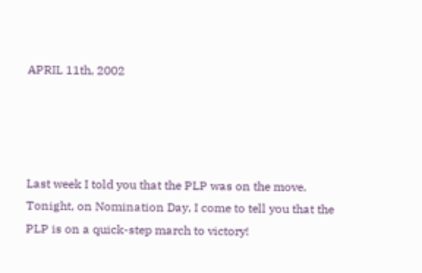APRIL 11th, 2002




Last week I told you that the PLP was on the move.  Tonight, on Nomination Day, I come to tell you that the PLP is on a quick-step march to victory!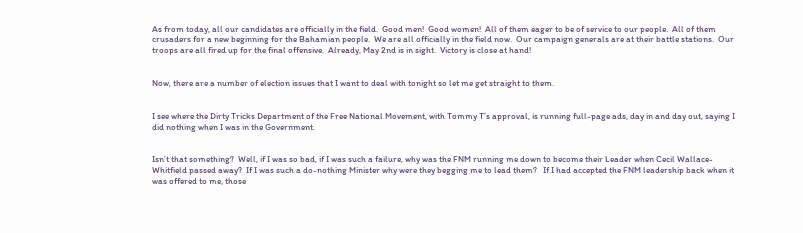As from today, all our candidates are officially in the field.  Good men!  Good women!  All of them eager to be of service to our people.  All of them crusaders for a new beginning for the Bahamian people.  We are all officially in the field now.  Our campaign generals are at their battle stations.  Our troops are all fired up for the final offensive.  Already, May 2nd is in sight.  Victory is close at hand!


Now, there are a number of election issues that I want to deal with tonight so let me get straight to them.


I see where the Dirty Tricks Department of the Free National Movement, with Tommy T’s approval, is running full-page ads, day in and day out, saying I did nothing when I was in the Government.


Isn’t that something?  Well, if I was so bad, if I was such a failure, why was the FNM running me down to become their Leader when Cecil Wallace-Whitfield passed away?  If I was such a do-nothing Minister why were they begging me to lead them?   If I had accepted the FNM leadership back when it was offered to me, those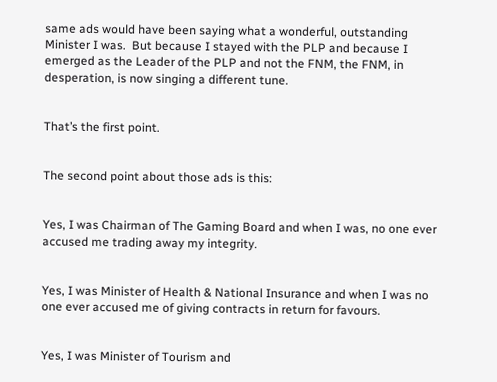same ads would have been saying what a wonderful, outstanding Minister I was.  But because I stayed with the PLP and because I emerged as the Leader of the PLP and not the FNM, the FNM, in desperation, is now singing a different tune.


That’s the first point.


The second point about those ads is this:


Yes, I was Chairman of The Gaming Board and when I was, no one ever accused me trading away my integrity.


Yes, I was Minister of Health & National Insurance and when I was no one ever accused me of giving contracts in return for favours.


Yes, I was Minister of Tourism and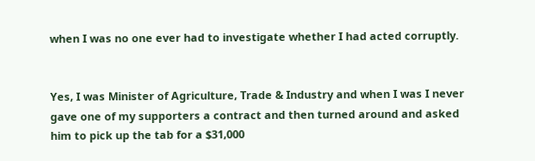when I was no one ever had to investigate whether I had acted corruptly.


Yes, I was Minister of Agriculture, Trade & Industry and when I was I never gave one of my supporters a contract and then turned around and asked him to pick up the tab for a $31,000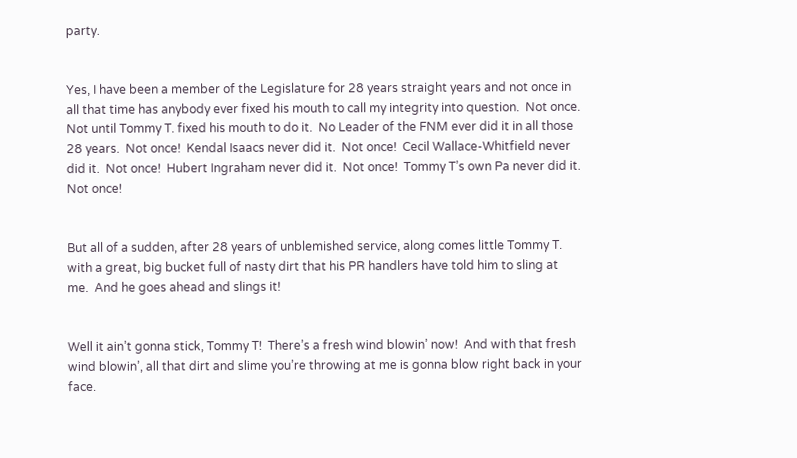party.


Yes, I have been a member of the Legislature for 28 years straight years and not once in all that time has anybody ever fixed his mouth to call my integrity into question.  Not once.  Not until Tommy T. fixed his mouth to do it.  No Leader of the FNM ever did it in all those 28 years.  Not once!  Kendal Isaacs never did it.  Not once!  Cecil Wallace-Whitfield never did it.  Not once!  Hubert Ingraham never did it.  Not once!  Tommy T’s own Pa never did it.  Not once!


But all of a sudden, after 28 years of unblemished service, along comes little Tommy T. with a great, big bucket full of nasty dirt that his PR handlers have told him to sling at me.  And he goes ahead and slings it!


Well it ain’t gonna stick, Tommy T!  There’s a fresh wind blowin’ now!  And with that fresh wind blowin’, all that dirt and slime you’re throwing at me is gonna blow right back in your face.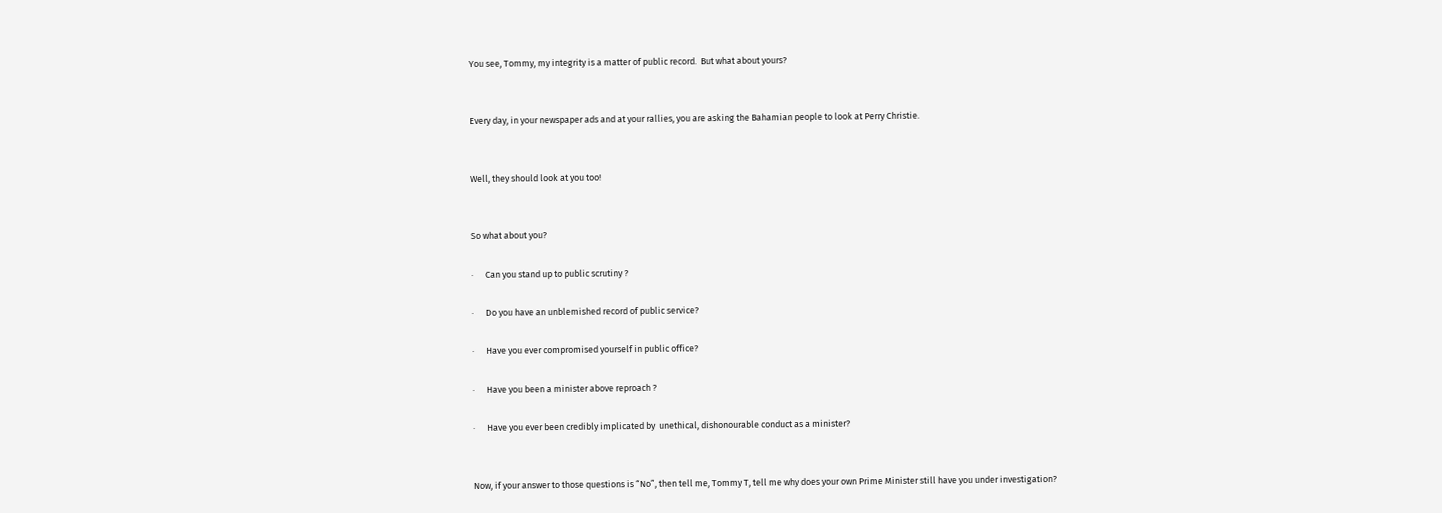You see, Tommy, my integrity is a matter of public record.  But what about yours?


Every day, in your newspaper ads and at your rallies, you are asking the Bahamian people to look at Perry Christie.


Well, they should look at you too!


So what about you?

·      Can you stand up to public scrutiny ?

·      Do you have an unblemished record of public service?

·      Have you ever compromised yourself in public office?

·      Have you been a minister above reproach ?

·      Have you ever been credibly implicated by  unethical, dishonourable conduct as a minister?


Now, if your answer to those questions is “No”, then tell me, Tommy T, tell me why does your own Prime Minister still have you under investigation?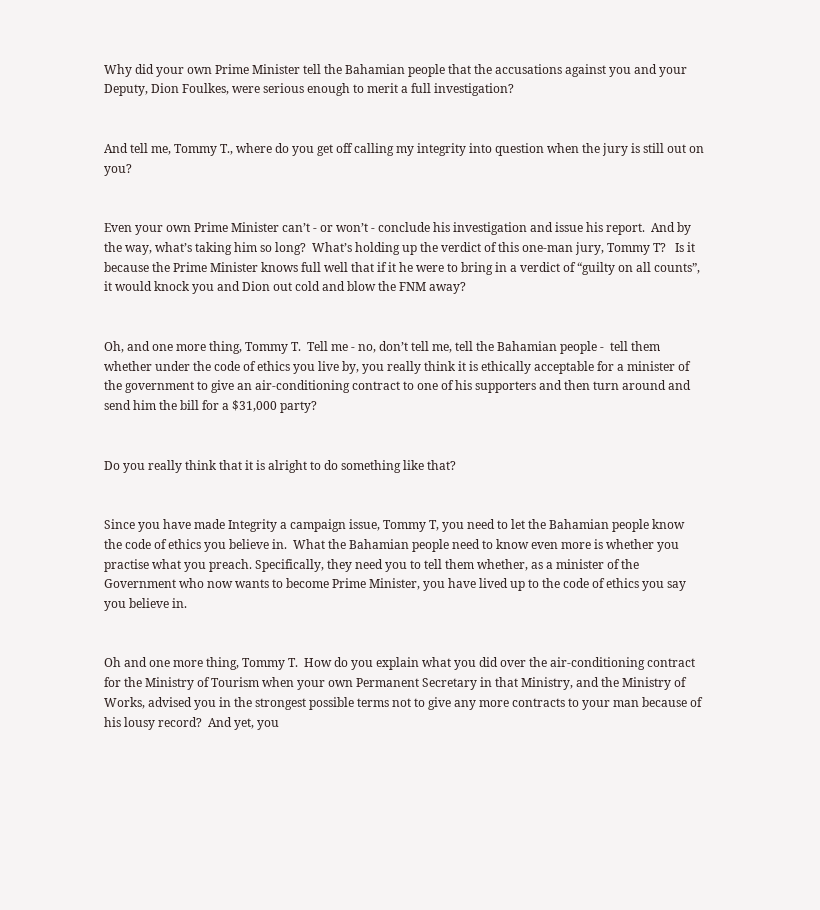Why did your own Prime Minister tell the Bahamian people that the accusations against you and your Deputy, Dion Foulkes, were serious enough to merit a full investigation?


And tell me, Tommy T., where do you get off calling my integrity into question when the jury is still out on you?


Even your own Prime Minister can’t - or won’t - conclude his investigation and issue his report.  And by the way, what’s taking him so long?  What’s holding up the verdict of this one-man jury, Tommy T?   Is it because the Prime Minister knows full well that if it he were to bring in a verdict of “guilty on all counts”, it would knock you and Dion out cold and blow the FNM away?


Oh, and one more thing, Tommy T.  Tell me - no, don’t tell me, tell the Bahamian people -  tell them whether under the code of ethics you live by, you really think it is ethically acceptable for a minister of the government to give an air-conditioning contract to one of his supporters and then turn around and send him the bill for a $31,000 party?


Do you really think that it is alright to do something like that?


Since you have made Integrity a campaign issue, Tommy T, you need to let the Bahamian people know the code of ethics you believe in.  What the Bahamian people need to know even more is whether you practise what you preach. Specifically, they need you to tell them whether, as a minister of the Government who now wants to become Prime Minister, you have lived up to the code of ethics you say you believe in.


Oh and one more thing, Tommy T.  How do you explain what you did over the air-conditioning contract for the Ministry of Tourism when your own Permanent Secretary in that Ministry, and the Ministry of Works, advised you in the strongest possible terms not to give any more contracts to your man because of his lousy record?  And yet, you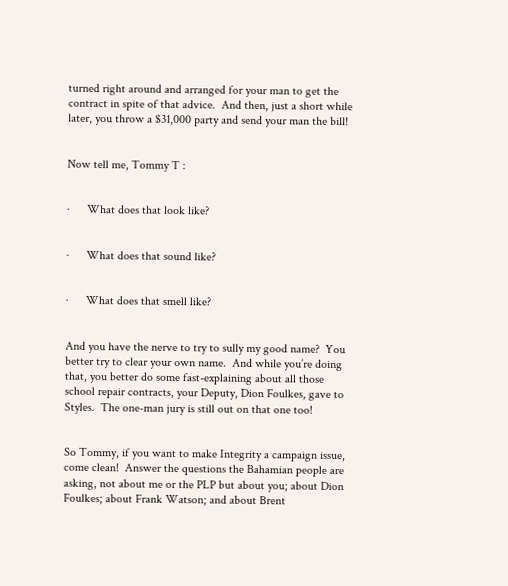turned right around and arranged for your man to get the contract in spite of that advice.  And then, just a short while later, you throw a $31,000 party and send your man the bill!


Now tell me, Tommy T :


·      What does that look like?


·      What does that sound like?


·      What does that smell like?


And you have the nerve to try to sully my good name?  You better try to clear your own name.  And while you’re doing that, you better do some fast-explaining about all those school repair contracts, your Deputy, Dion Foulkes, gave to Styles.  The one-man jury is still out on that one too!


So Tommy, if you want to make Integrity a campaign issue, come clean!  Answer the questions the Bahamian people are asking, not about me or the PLP but about you; about Dion Foulkes; about Frank Watson; and about Brent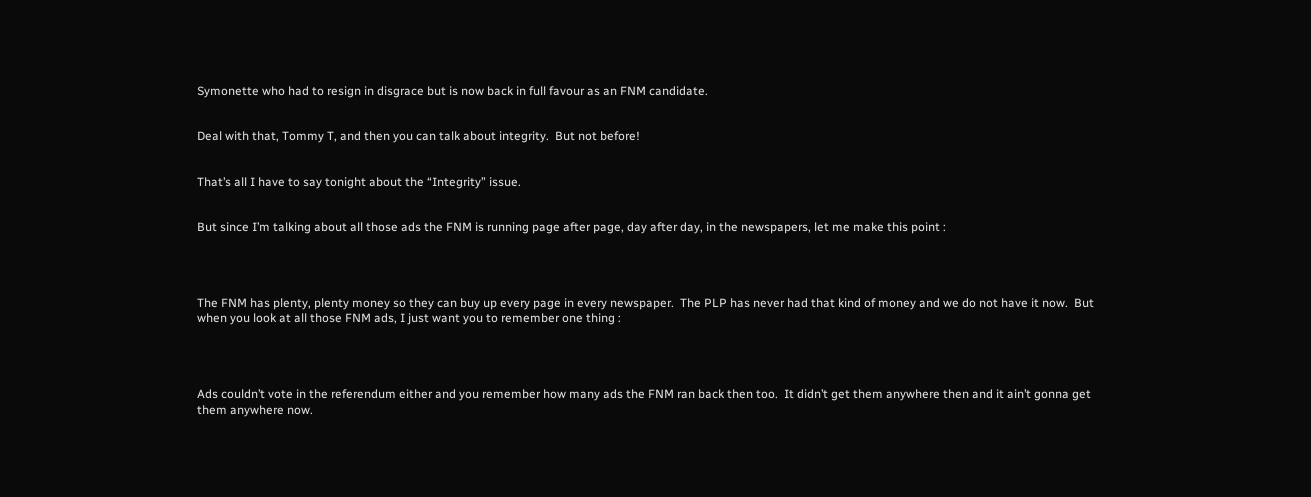Symonette who had to resign in disgrace but is now back in full favour as an FNM candidate.


Deal with that, Tommy T, and then you can talk about integrity.  But not before!


That’s all I have to say tonight about the “Integrity” issue.


But since I’m talking about all those ads the FNM is running page after page, day after day, in the newspapers, let me make this point :




The FNM has plenty, plenty money so they can buy up every page in every newspaper.  The PLP has never had that kind of money and we do not have it now.  But when you look at all those FNM ads, I just want you to remember one thing :




Ads couldn’t vote in the referendum either and you remember how many ads the FNM ran back then too.  It didn’t get them anywhere then and it ain’t gonna get them anywhere now.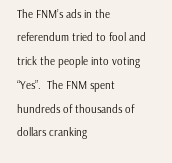The FNM’s ads in the referendum tried to fool and trick the people into voting “Yes”.  The FNM spent hundreds of thousands of dollars cranking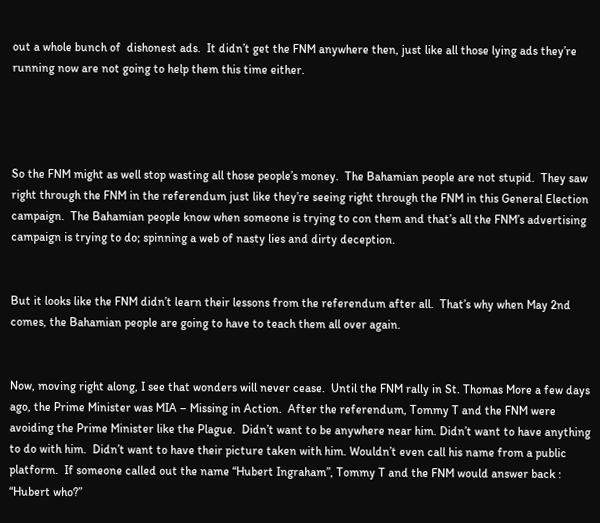out a whole bunch of  dishonest ads.  It didn’t get the FNM anywhere then, just like all those lying ads they’re running now are not going to help them this time either.




So the FNM might as well stop wasting all those people’s money.  The Bahamian people are not stupid.  They saw right through the FNM in the referendum just like they’re seeing right through the FNM in this General Election campaign.  The Bahamian people know when someone is trying to con them and that’s all the FNM’s advertising campaign is trying to do; spinning a web of nasty lies and dirty deception.


But it looks like the FNM didn’t learn their lessons from the referendum after all.  That’s why when May 2nd comes, the Bahamian people are going to have to teach them all over again.


Now, moving right along, I see that wonders will never cease.  Until the FNM rally in St. Thomas More a few days ago, the Prime Minister was MIA – Missing in Action.  After the referendum, Tommy T and the FNM were avoiding the Prime Minister like the Plague.  Didn’t want to be anywhere near him. Didn’t want to have anything to do with him.  Didn’t want to have their picture taken with him. Wouldn’t even call his name from a public platform.  If someone called out the name “Hubert Ingraham”, Tommy T and the FNM would answer back : “Hubert who?”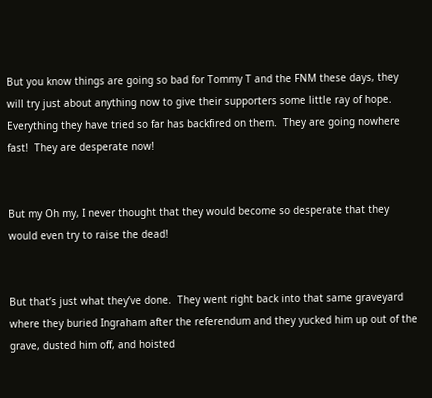But you know things are going so bad for Tommy T and the FNM these days, they will try just about anything now to give their supporters some little ray of hope. Everything they have tried so far has backfired on them.  They are going nowhere fast!  They are desperate now!


But my Oh my, I never thought that they would become so desperate that they would even try to raise the dead!


But that’s just what they’ve done.  They went right back into that same graveyard where they buried Ingraham after the referendum and they yucked him up out of the grave, dusted him off, and hoisted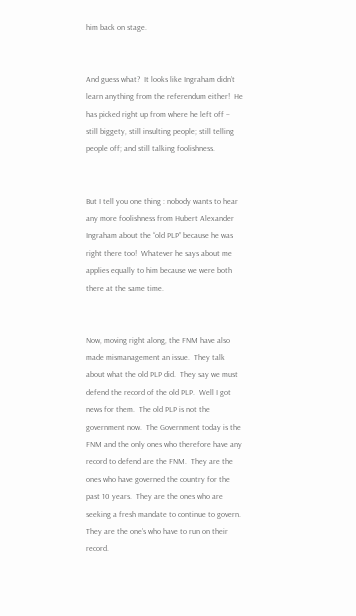him back on stage.


And guess what?  It looks like Ingraham didn’t learn anything from the referendum either!  He has picked right up from where he left off – still biggety, still insulting people; still telling people off; and still talking foolishness.


But I tell you one thing : nobody wants to hear any more foolishness from Hubert Alexander Ingraham about the “old PLP” because he was right there too!  Whatever he says about me applies equally to him because we were both there at the same time.


Now, moving right along, the FNM have also made mismanagement an issue.  They talk about what the old PLP did.  They say we must defend the record of the old PLP.  Well I got news for them.  The old PLP is not the government now.  The Government today is the FNM and the only ones who therefore have any record to defend are the FNM.  They are the ones who have governed the country for the past 10 years.  They are the ones who are seeking a fresh mandate to continue to govern. They are the one’s who have to run on their record.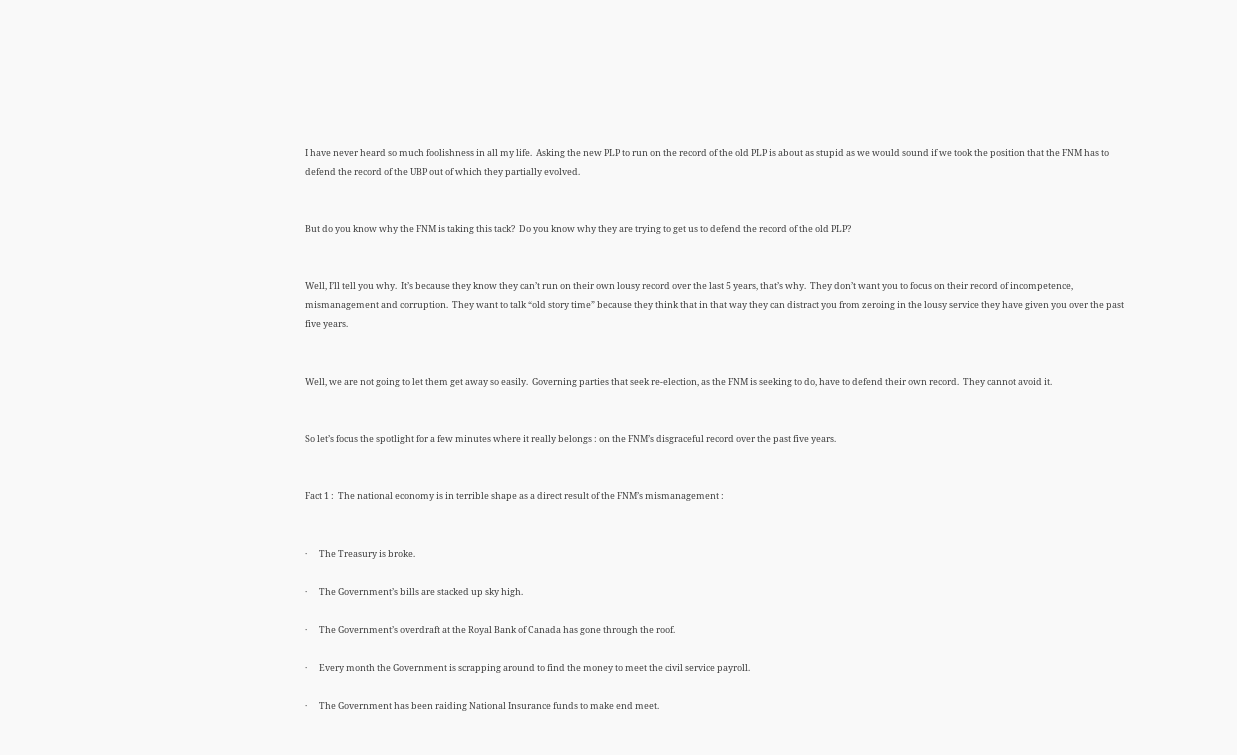I have never heard so much foolishness in all my life.  Asking the new PLP to run on the record of the old PLP is about as stupid as we would sound if we took the position that the FNM has to defend the record of the UBP out of which they partially evolved.


But do you know why the FNM is taking this tack?  Do you know why they are trying to get us to defend the record of the old PLP?


Well, I’ll tell you why.  It’s because they know they can’t run on their own lousy record over the last 5 years, that’s why.  They don’t want you to focus on their record of incompetence, mismanagement and corruption.  They want to talk “old story time” because they think that in that way they can distract you from zeroing in the lousy service they have given you over the past five years.


Well, we are not going to let them get away so easily.  Governing parties that seek re-election, as the FNM is seeking to do, have to defend their own record.  They cannot avoid it.


So let’s focus the spotlight for a few minutes where it really belongs : on the FNM’s disgraceful record over the past five years.


Fact 1 :  The national economy is in terrible shape as a direct result of the FNM’s mismanagement :


·      The Treasury is broke.

·      The Government’s bills are stacked up sky high.

·      The Government’s overdraft at the Royal Bank of Canada has gone through the roof.

·      Every month the Government is scrapping around to find the money to meet the civil service payroll.

·      The Government has been raiding National Insurance funds to make end meet.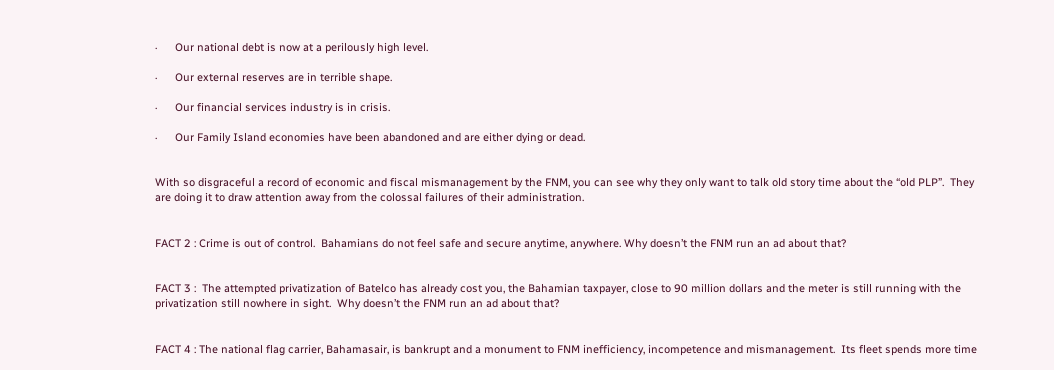·      Our national debt is now at a perilously high level.

·      Our external reserves are in terrible shape.

·      Our financial services industry is in crisis.

·      Our Family Island economies have been abandoned and are either dying or dead.


With so disgraceful a record of economic and fiscal mismanagement by the FNM, you can see why they only want to talk old story time about the “old PLP”.  They are doing it to draw attention away from the colossal failures of their administration.


FACT 2 : Crime is out of control.  Bahamians do not feel safe and secure anytime, anywhere. Why doesn’t the FNM run an ad about that?


FACT 3 :  The attempted privatization of Batelco has already cost you, the Bahamian taxpayer, close to 90 million dollars and the meter is still running with the privatization still nowhere in sight.  Why doesn’t the FNM run an ad about that?


FACT 4 : The national flag carrier, Bahamasair, is bankrupt and a monument to FNM inefficiency, incompetence and mismanagement.  Its fleet spends more time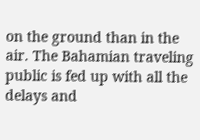on the ground than in the air. The Bahamian traveling public is fed up with all the delays and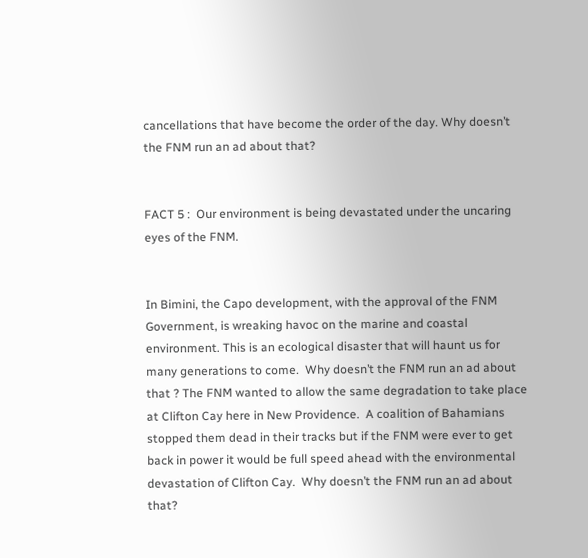cancellations that have become the order of the day. Why doesn’t the FNM run an ad about that?


FACT 5 :  Our environment is being devastated under the uncaring eyes of the FNM.


In Bimini, the Capo development, with the approval of the FNM Government, is wreaking havoc on the marine and coastal environment. This is an ecological disaster that will haunt us for many generations to come.  Why doesn’t the FNM run an ad about that ? The FNM wanted to allow the same degradation to take place at Clifton Cay here in New Providence.  A coalition of Bahamians stopped them dead in their tracks but if the FNM were ever to get back in power it would be full speed ahead with the environmental devastation of Clifton Cay.  Why doesn’t the FNM run an ad about that?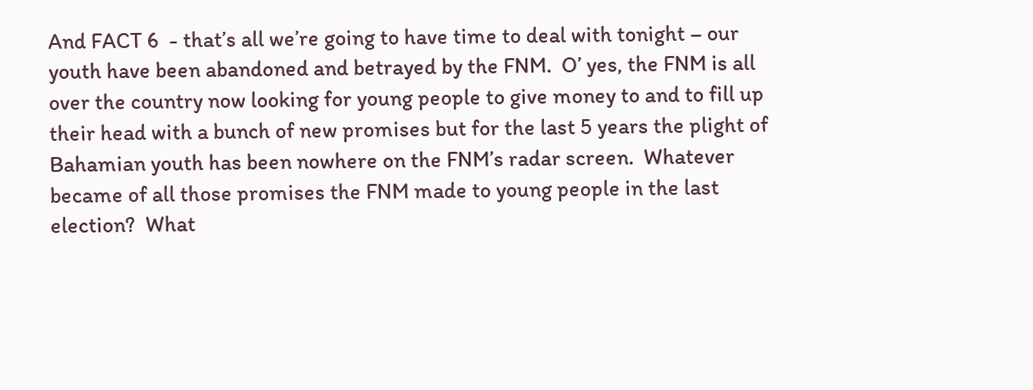And FACT 6  - that’s all we’re going to have time to deal with tonight – our youth have been abandoned and betrayed by the FNM.  O’ yes, the FNM is all over the country now looking for young people to give money to and to fill up their head with a bunch of new promises but for the last 5 years the plight of Bahamian youth has been nowhere on the FNM’s radar screen.  Whatever became of all those promises the FNM made to young people in the last election?  What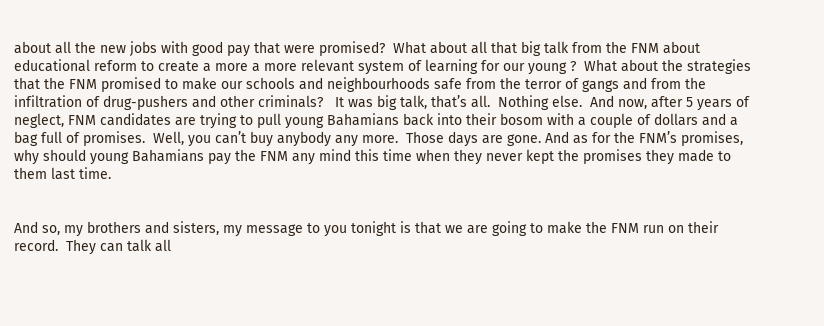about all the new jobs with good pay that were promised?  What about all that big talk from the FNM about educational reform to create a more a more relevant system of learning for our young ?  What about the strategies that the FNM promised to make our schools and neighbourhoods safe from the terror of gangs and from the infiltration of drug-pushers and other criminals?   It was big talk, that’s all.  Nothing else.  And now, after 5 years of neglect, FNM candidates are trying to pull young Bahamians back into their bosom with a couple of dollars and a bag full of promises.  Well, you can’t buy anybody any more.  Those days are gone. And as for the FNM’s promises, why should young Bahamians pay the FNM any mind this time when they never kept the promises they made to them last time.


And so, my brothers and sisters, my message to you tonight is that we are going to make the FNM run on their record.  They can talk all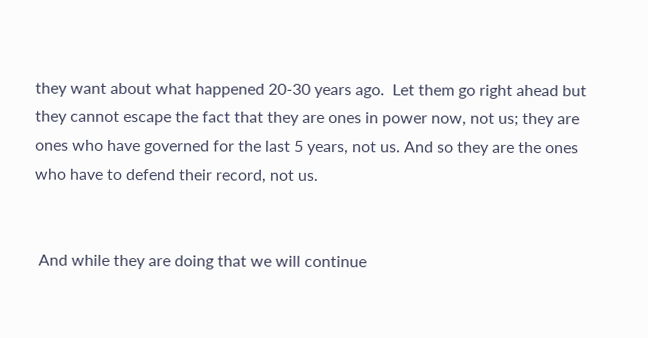they want about what happened 20-30 years ago.  Let them go right ahead but they cannot escape the fact that they are ones in power now, not us; they are ones who have governed for the last 5 years, not us. And so they are the ones who have to defend their record, not us.


 And while they are doing that we will continue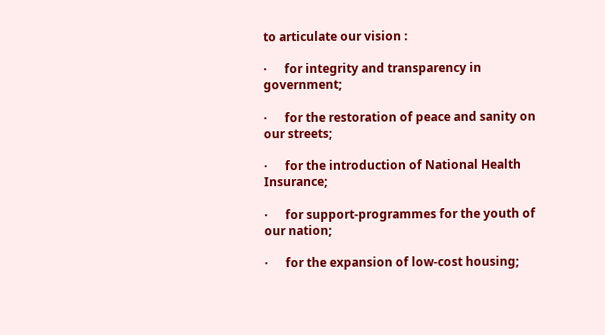to articulate our vision :

·      for integrity and transparency in government;

·      for the restoration of peace and sanity on our streets;

·      for the introduction of National Health Insurance;

·      for support-programmes for the youth of our nation;

·      for the expansion of low-cost housing;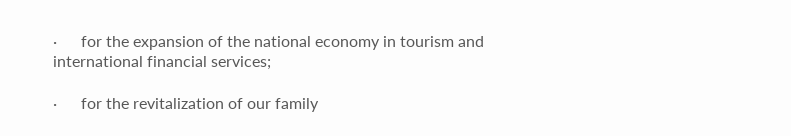·      for the expansion of the national economy in tourism and international financial services;

·      for the revitalization of our family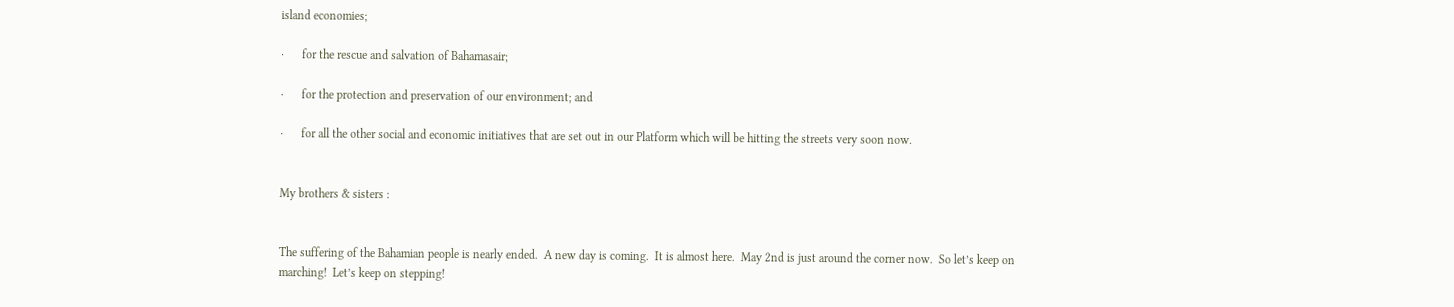island economies;

·      for the rescue and salvation of Bahamasair;

·      for the protection and preservation of our environment; and

·      for all the other social and economic initiatives that are set out in our Platform which will be hitting the streets very soon now.


My brothers & sisters :


The suffering of the Bahamian people is nearly ended.  A new day is coming.  It is almost here.  May 2nd is just around the corner now.  So let’s keep on marching!  Let’s keep on stepping!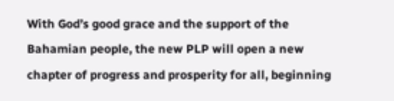With God’s good grace and the support of the Bahamian people, the new PLP will open a new chapter of progress and prosperity for all, beginning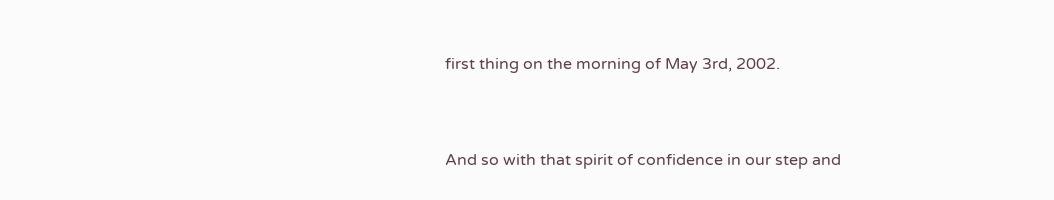first thing on the morning of May 3rd, 2002.


And so with that spirit of confidence in our step and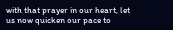with that prayer in our heart, let us now quicken our pace to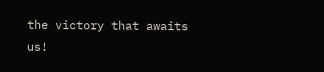the victory that awaits us!